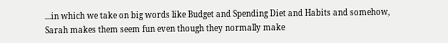...in which we take on big words like Budget and Spending Diet and Habits and somehow, Sarah makes them seem fun even though they normally make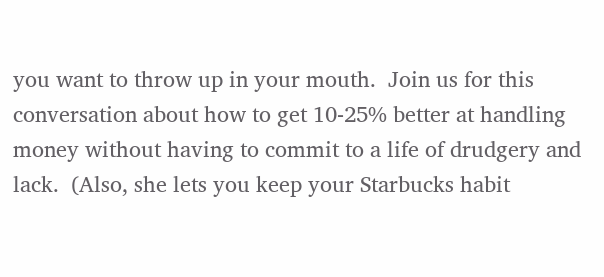you want to throw up in your mouth.  Join us for this conversation about how to get 10-25% better at handling money without having to commit to a life of drudgery and lack.  (Also, she lets you keep your Starbucks habit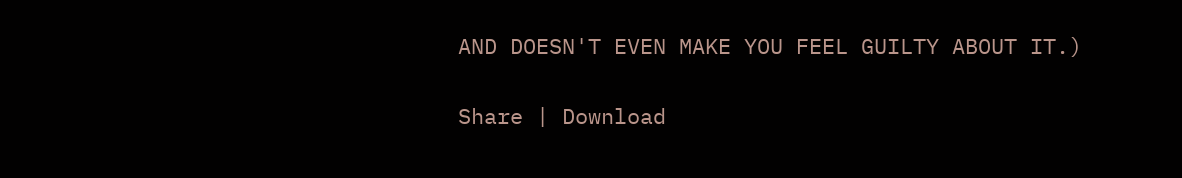AND DOESN'T EVEN MAKE YOU FEEL GUILTY ABOUT IT.)

Share | Download